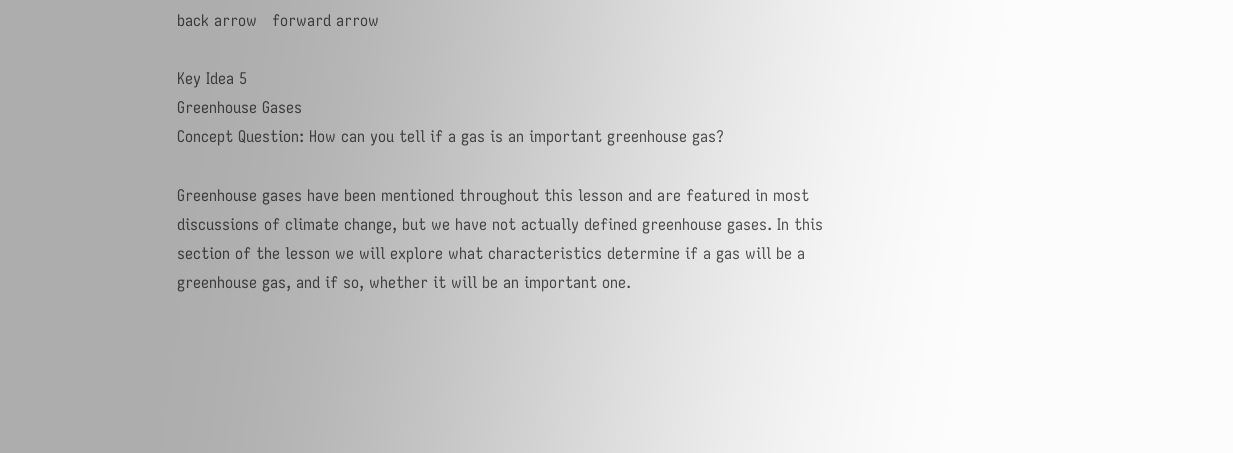back arrow   forward arrow

Key Idea 5
Greenhouse Gases
Concept Question: How can you tell if a gas is an important greenhouse gas?

Greenhouse gases have been mentioned throughout this lesson and are featured in most discussions of climate change, but we have not actually defined greenhouse gases. In this section of the lesson we will explore what characteristics determine if a gas will be a greenhouse gas, and if so, whether it will be an important one.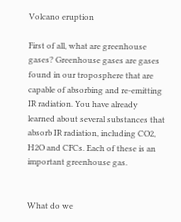Volcano eruption

First of all, what are greenhouse gases? Greenhouse gases are gases found in our troposphere that are capable of absorbing and re-emitting IR radiation. You have already learned about several substances that absorb IR radiation, including CO2, H2O and CFCs. Each of these is an important greenhouse gas.


What do we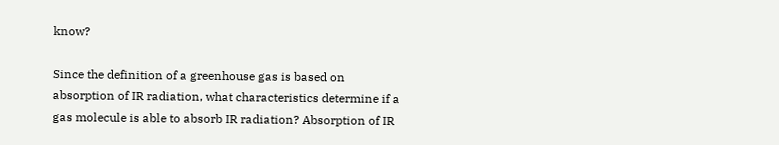know?

Since the definition of a greenhouse gas is based on absorption of IR radiation, what characteristics determine if a gas molecule is able to absorb IR radiation? Absorption of IR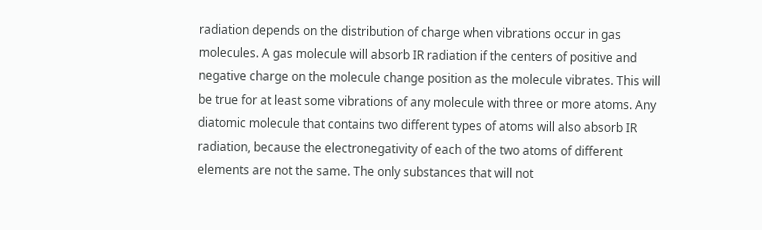radiation depends on the distribution of charge when vibrations occur in gas molecules. A gas molecule will absorb IR radiation if the centers of positive and negative charge on the molecule change position as the molecule vibrates. This will be true for at least some vibrations of any molecule with three or more atoms. Any diatomic molecule that contains two different types of atoms will also absorb IR radiation, because the electronegativity of each of the two atoms of different elements are not the same. The only substances that will not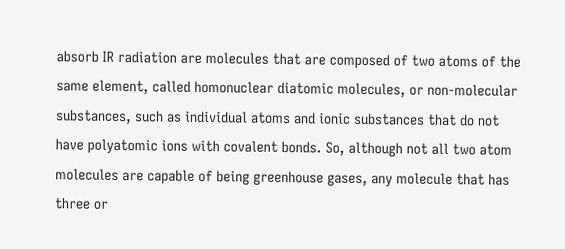absorb IR radiation are molecules that are composed of two atoms of the same element, called homonuclear diatomic molecules, or non-molecular substances, such as individual atoms and ionic substances that do not have polyatomic ions with covalent bonds. So, although not all two atom molecules are capable of being greenhouse gases, any molecule that has three or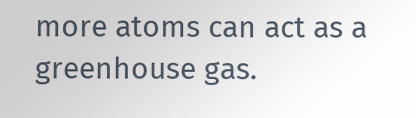more atoms can act as a greenhouse gas.